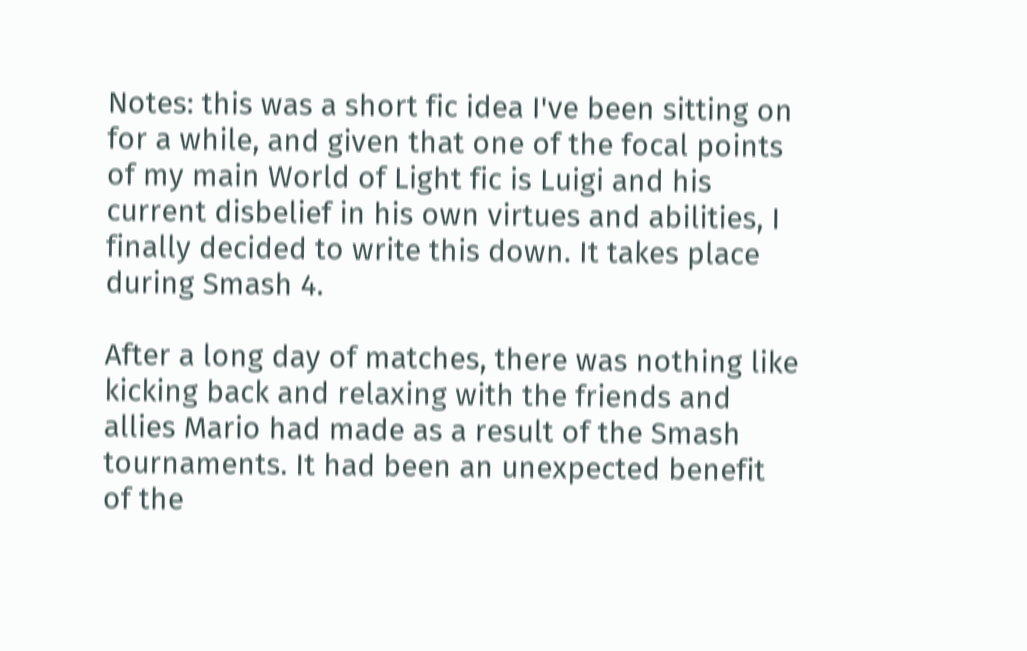Notes: this was a short fic idea I've been sitting on for a while, and given that one of the focal points of my main World of Light fic is Luigi and his current disbelief in his own virtues and abilities, I finally decided to write this down. It takes place during Smash 4.

After a long day of matches, there was nothing like kicking back and relaxing with the friends and allies Mario had made as a result of the Smash tournaments. It had been an unexpected benefit of the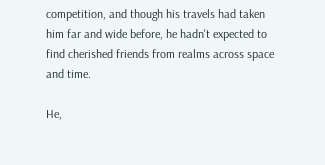competition, and though his travels had taken him far and wide before, he hadn't expected to find cherished friends from realms across space and time.

He,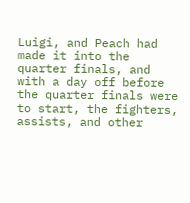Luigi, and Peach had made it into the quarter finals, and with a day off before the quarter finals were to start, the fighters, assists, and other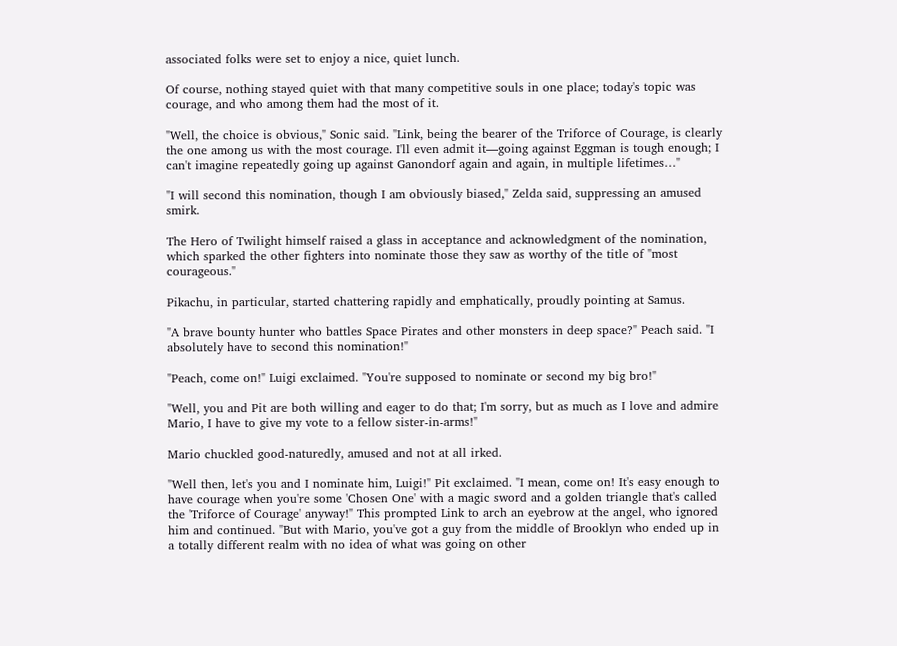associated folks were set to enjoy a nice, quiet lunch.

Of course, nothing stayed quiet with that many competitive souls in one place; today's topic was courage, and who among them had the most of it.

"Well, the choice is obvious," Sonic said. "Link, being the bearer of the Triforce of Courage, is clearly the one among us with the most courage. I'll even admit it—going against Eggman is tough enough; I can't imagine repeatedly going up against Ganondorf again and again, in multiple lifetimes…"

"I will second this nomination, though I am obviously biased," Zelda said, suppressing an amused smirk.

The Hero of Twilight himself raised a glass in acceptance and acknowledgment of the nomination, which sparked the other fighters into nominate those they saw as worthy of the title of "most courageous."

Pikachu, in particular, started chattering rapidly and emphatically, proudly pointing at Samus.

"A brave bounty hunter who battles Space Pirates and other monsters in deep space?" Peach said. "I absolutely have to second this nomination!"

"Peach, come on!" Luigi exclaimed. "You're supposed to nominate or second my big bro!"

"Well, you and Pit are both willing and eager to do that; I'm sorry, but as much as I love and admire Mario, I have to give my vote to a fellow sister-in-arms!"

Mario chuckled good-naturedly, amused and not at all irked.

"Well then, let's you and I nominate him, Luigi!" Pit exclaimed. "I mean, come on! It's easy enough to have courage when you're some 'Chosen One' with a magic sword and a golden triangle that's called the 'Triforce of Courage' anyway!" This prompted Link to arch an eyebrow at the angel, who ignored him and continued. "But with Mario, you've got a guy from the middle of Brooklyn who ended up in a totally different realm with no idea of what was going on other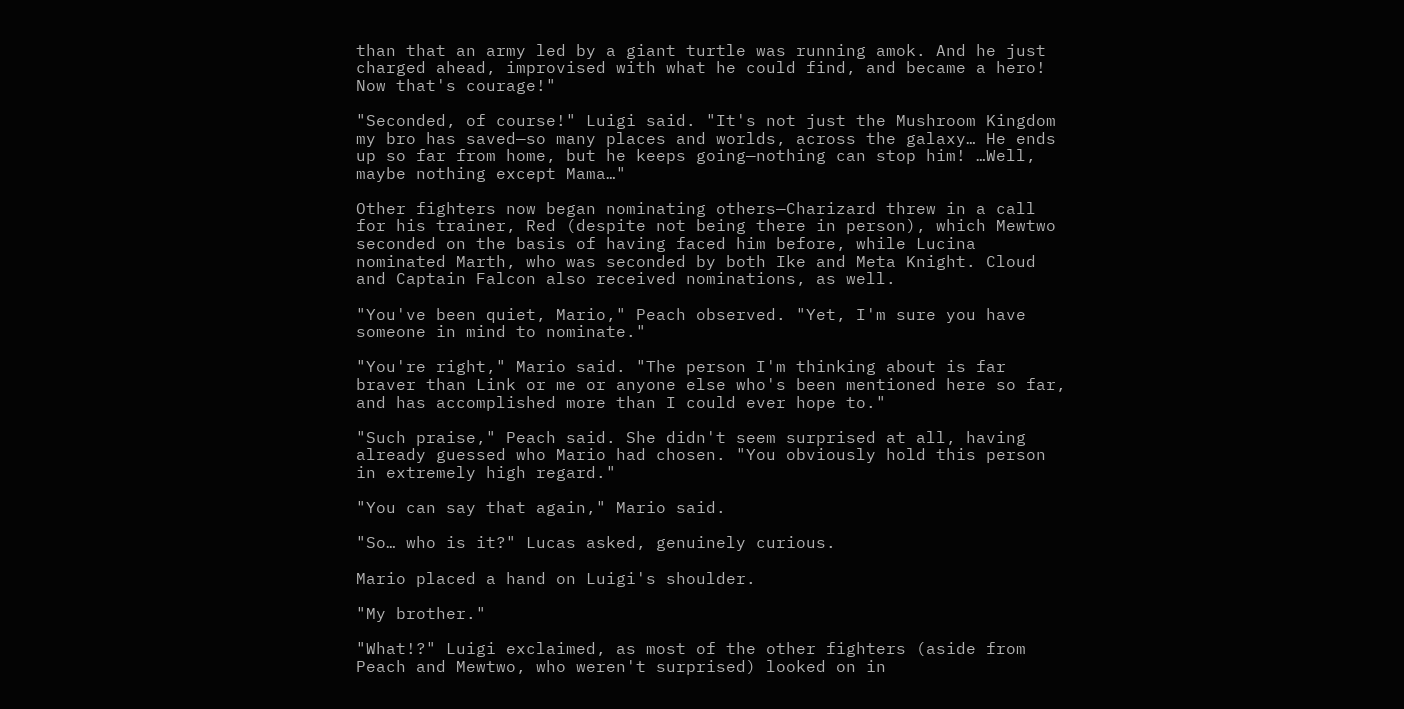than that an army led by a giant turtle was running amok. And he just charged ahead, improvised with what he could find, and became a hero! Now that's courage!"

"Seconded, of course!" Luigi said. "It's not just the Mushroom Kingdom my bro has saved—so many places and worlds, across the galaxy… He ends up so far from home, but he keeps going—nothing can stop him! …Well, maybe nothing except Mama…"

Other fighters now began nominating others—Charizard threw in a call for his trainer, Red (despite not being there in person), which Mewtwo seconded on the basis of having faced him before, while Lucina nominated Marth, who was seconded by both Ike and Meta Knight. Cloud and Captain Falcon also received nominations, as well.

"You've been quiet, Mario," Peach observed. "Yet, I'm sure you have someone in mind to nominate."

"You're right," Mario said. "The person I'm thinking about is far braver than Link or me or anyone else who's been mentioned here so far, and has accomplished more than I could ever hope to."

"Such praise," Peach said. She didn't seem surprised at all, having already guessed who Mario had chosen. "You obviously hold this person in extremely high regard."

"You can say that again," Mario said.

"So… who is it?" Lucas asked, genuinely curious.

Mario placed a hand on Luigi's shoulder.

"My brother."

"What!?" Luigi exclaimed, as most of the other fighters (aside from Peach and Mewtwo, who weren't surprised) looked on in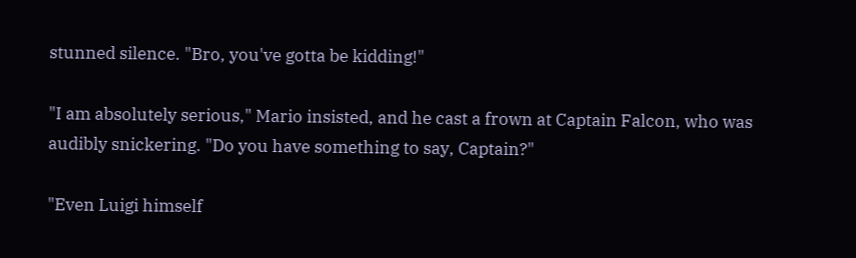stunned silence. "Bro, you've gotta be kidding!"

"I am absolutely serious," Mario insisted, and he cast a frown at Captain Falcon, who was audibly snickering. "Do you have something to say, Captain?"

"Even Luigi himself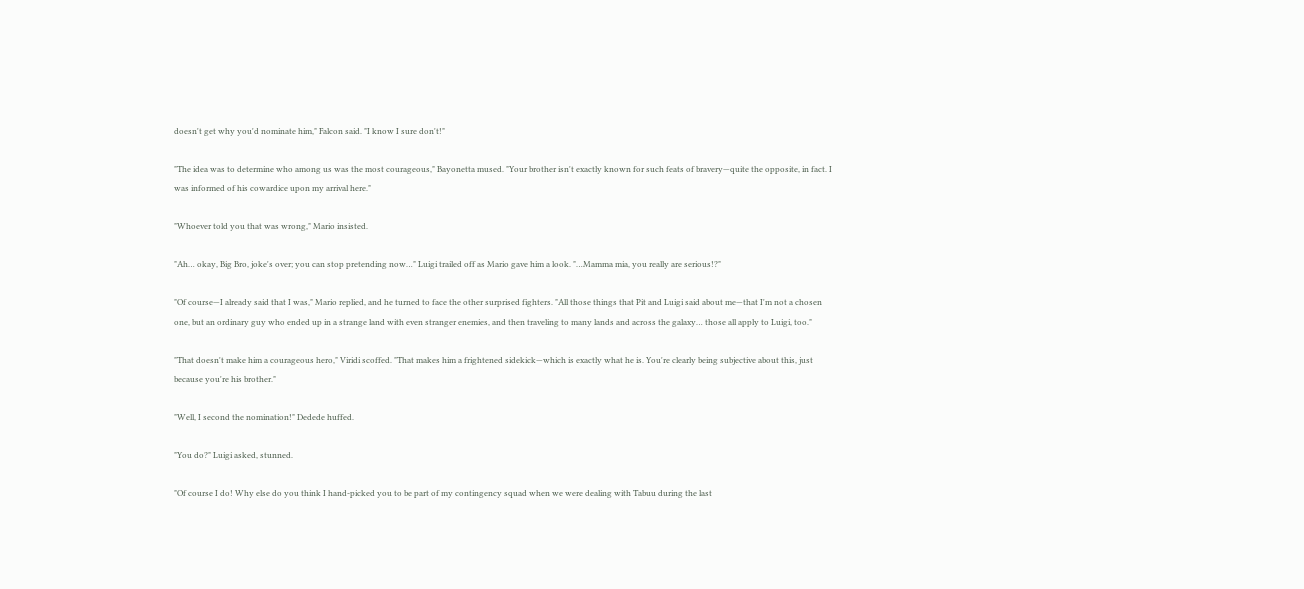doesn't get why you'd nominate him," Falcon said. "I know I sure don't!"

"The idea was to determine who among us was the most courageous," Bayonetta mused. "Your brother isn't exactly known for such feats of bravery—quite the opposite, in fact. I was informed of his cowardice upon my arrival here."

"Whoever told you that was wrong," Mario insisted.

"Ah… okay, Big Bro, joke's over; you can stop pretending now…" Luigi trailed off as Mario gave him a look. "…Mamma mia, you really are serious!?"

"Of course—I already said that I was," Mario replied, and he turned to face the other surprised fighters. "All those things that Pit and Luigi said about me—that I'm not a chosen one, but an ordinary guy who ended up in a strange land with even stranger enemies, and then traveling to many lands and across the galaxy… those all apply to Luigi, too."

"That doesn't make him a courageous hero," Viridi scoffed. "That makes him a frightened sidekick—which is exactly what he is. You're clearly being subjective about this, just because you're his brother."

"Well, I second the nomination!" Dedede huffed.

"You do?" Luigi asked, stunned.

"Of course I do! Why else do you think I hand-picked you to be part of my contingency squad when we were dealing with Tabuu during the last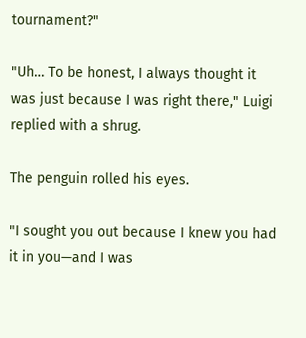tournament?"

"Uh… To be honest, I always thought it was just because I was right there," Luigi replied with a shrug.

The penguin rolled his eyes.

"I sought you out because I knew you had it in you—and I was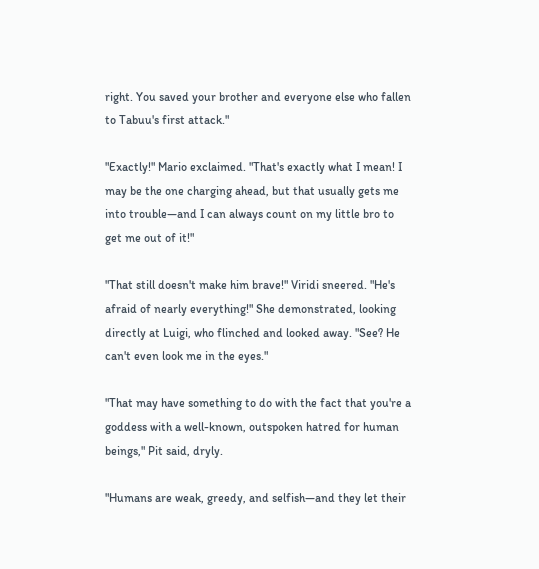right. You saved your brother and everyone else who fallen to Tabuu's first attack."

"Exactly!" Mario exclaimed. "That's exactly what I mean! I may be the one charging ahead, but that usually gets me into trouble—and I can always count on my little bro to get me out of it!"

"That still doesn't make him brave!" Viridi sneered. "He's afraid of nearly everything!" She demonstrated, looking directly at Luigi, who flinched and looked away. "See? He can't even look me in the eyes."

"That may have something to do with the fact that you're a goddess with a well-known, outspoken hatred for human beings," Pit said, dryly.

"Humans are weak, greedy, and selfish—and they let their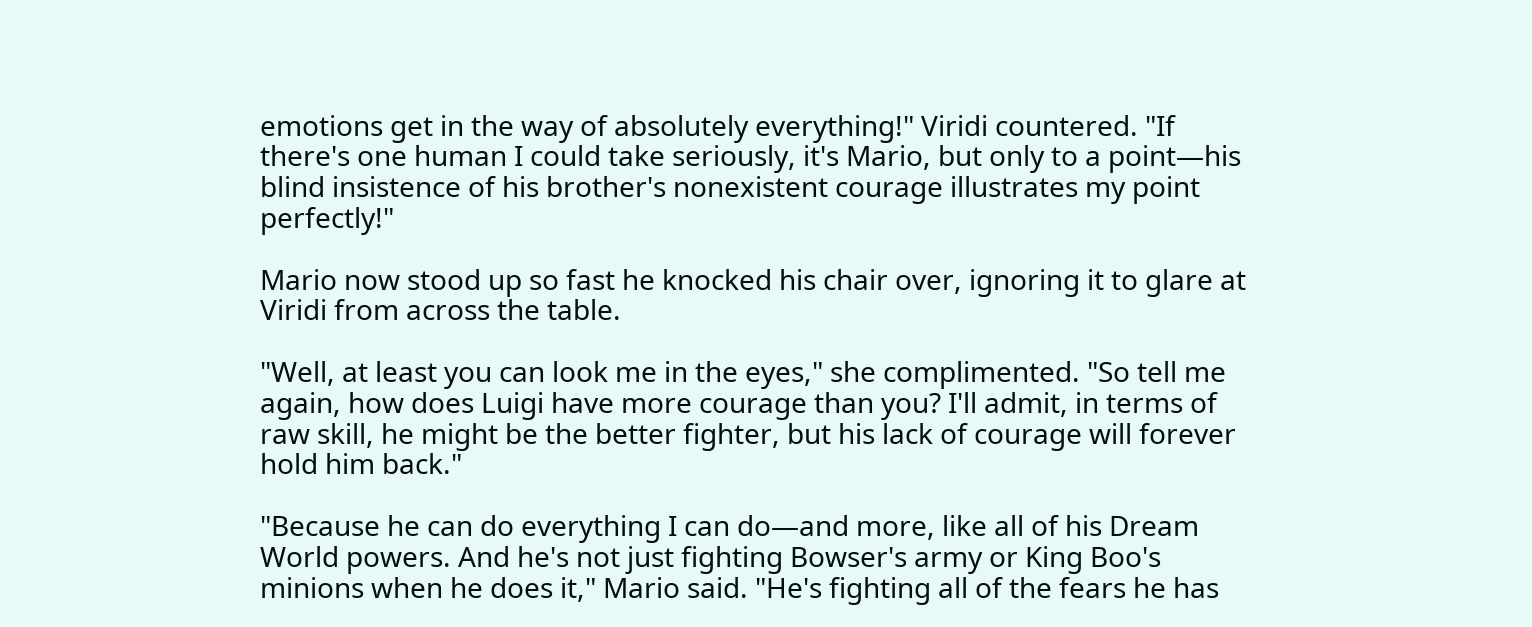emotions get in the way of absolutely everything!" Viridi countered. "If there's one human I could take seriously, it's Mario, but only to a point—his blind insistence of his brother's nonexistent courage illustrates my point perfectly!"

Mario now stood up so fast he knocked his chair over, ignoring it to glare at Viridi from across the table.

"Well, at least you can look me in the eyes," she complimented. "So tell me again, how does Luigi have more courage than you? I'll admit, in terms of raw skill, he might be the better fighter, but his lack of courage will forever hold him back."

"Because he can do everything I can do—and more, like all of his Dream World powers. And he's not just fighting Bowser's army or King Boo's minions when he does it," Mario said. "He's fighting all of the fears he has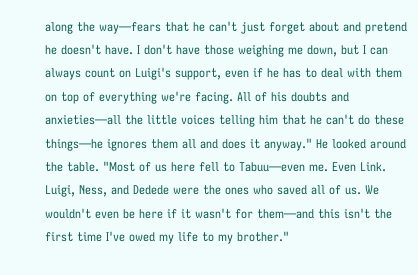along the way—fears that he can't just forget about and pretend he doesn't have. I don't have those weighing me down, but I can always count on Luigi's support, even if he has to deal with them on top of everything we're facing. All of his doubts and anxieties—all the little voices telling him that he can't do these things—he ignores them all and does it anyway." He looked around the table. "Most of us here fell to Tabuu—even me. Even Link. Luigi, Ness, and Dedede were the ones who saved all of us. We wouldn't even be here if it wasn't for them—and this isn't the first time I've owed my life to my brother."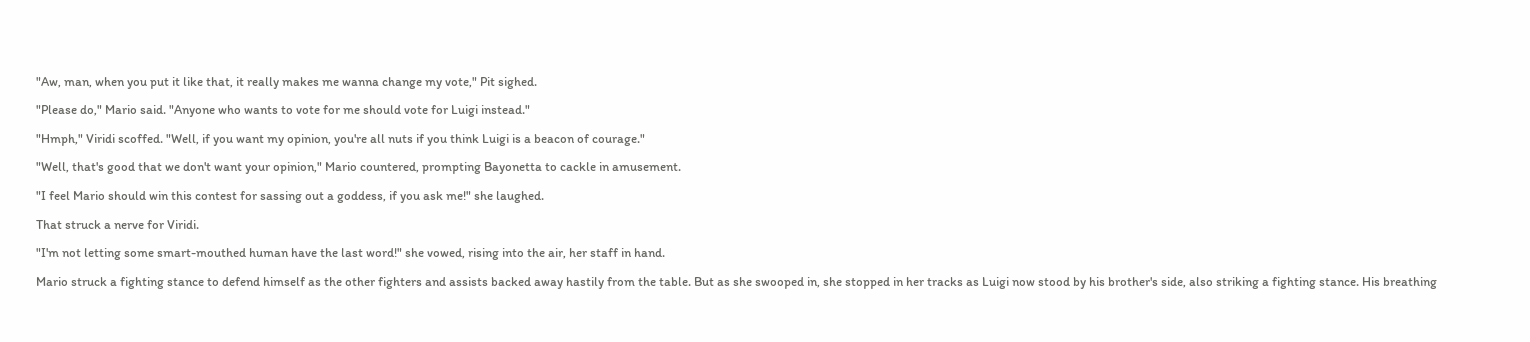"Aw, man, when you put it like that, it really makes me wanna change my vote," Pit sighed.

"Please do," Mario said. "Anyone who wants to vote for me should vote for Luigi instead."

"Hmph," Viridi scoffed. "Well, if you want my opinion, you're all nuts if you think Luigi is a beacon of courage."

"Well, that's good that we don't want your opinion," Mario countered, prompting Bayonetta to cackle in amusement.

"I feel Mario should win this contest for sassing out a goddess, if you ask me!" she laughed.

That struck a nerve for Viridi.

"I'm not letting some smart-mouthed human have the last word!" she vowed, rising into the air, her staff in hand.

Mario struck a fighting stance to defend himself as the other fighters and assists backed away hastily from the table. But as she swooped in, she stopped in her tracks as Luigi now stood by his brother's side, also striking a fighting stance. His breathing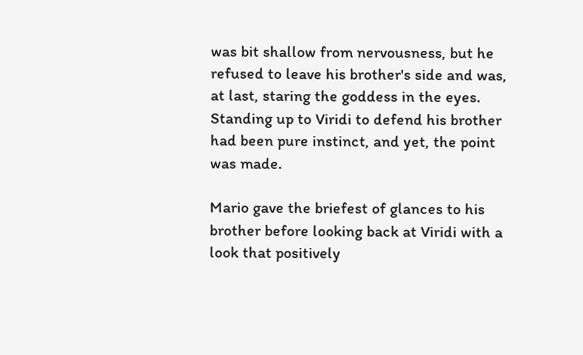was bit shallow from nervousness, but he refused to leave his brother's side and was, at last, staring the goddess in the eyes. Standing up to Viridi to defend his brother had been pure instinct, and yet, the point was made.

Mario gave the briefest of glances to his brother before looking back at Viridi with a look that positively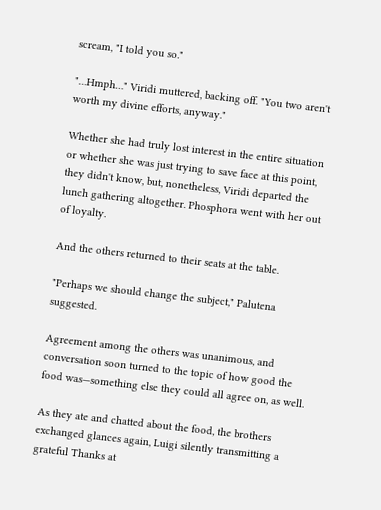scream, "I told you so."

"…Hmph…" Viridi muttered, backing off. "You two aren't worth my divine efforts, anyway."

Whether she had truly lost interest in the entire situation or whether she was just trying to save face at this point, they didn't know, but, nonetheless, Viridi departed the lunch gathering altogether. Phosphora went with her out of loyalty.

And the others returned to their seats at the table.

"Perhaps we should change the subject," Palutena suggested.

Agreement among the others was unanimous, and conversation soon turned to the topic of how good the food was—something else they could all agree on, as well.

As they ate and chatted about the food, the brothers exchanged glances again, Luigi silently transmitting a grateful Thanks at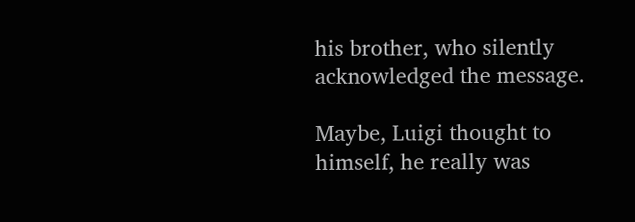his brother, who silently acknowledged the message.

Maybe, Luigi thought to himself, he really was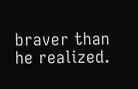braver than he realized.